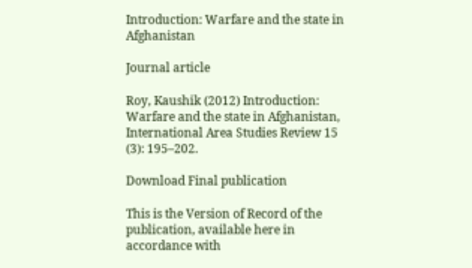Introduction: Warfare and the state in Afghanistan

Journal article

Roy, Kaushik (2012) Introduction: Warfare and the state in Afghanistan, International Area Studies Review 15 (3): 195–202.

Download Final publication

This is the Version of Record of the publication, available here in accordance with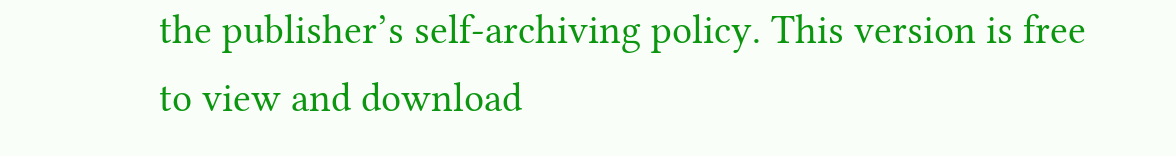the publisher’s self-archiving policy. This version is free to view and download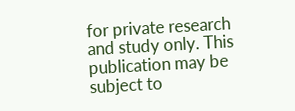for private research and study only. This publication may be subject to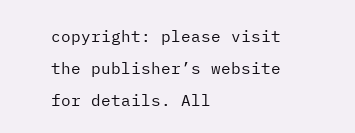copyright: please visit the publisher’s website for details. All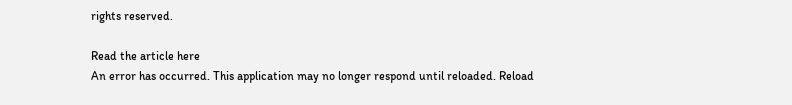rights reserved.

Read the article here
An error has occurred. This application may no longer respond until reloaded. Reload